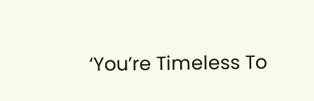‘You’re Timeless To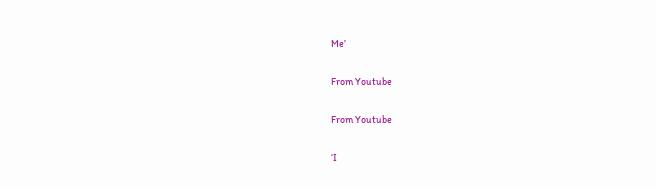Me’

From Youtube

From Youtube

‘I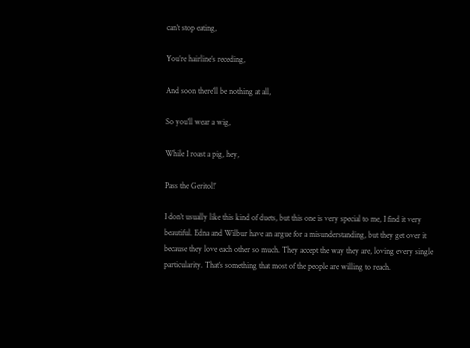can’t stop eating,

You’re hairline’s receding,

And soon there’ll be nothing at all,

So you’ll wear a wig,

While I roast a pig, hey,

Pass the Geritol!’

I don’t usually like this kind of duets, but this one is very special to me, I find it very beautiful. Edna and Wilbur have an argue for a misunderstanding, but they get over it because they love each other so much. They accept the way they are, loving every single particularity. That’s something that most of the people are willing to reach.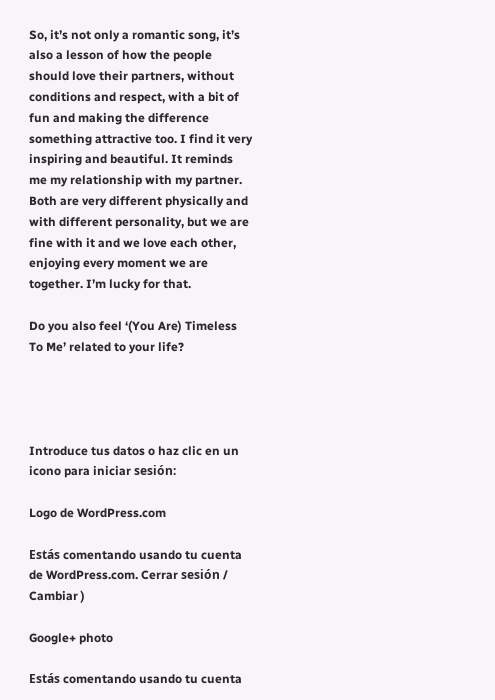So, it’s not only a romantic song, it’s also a lesson of how the people should love their partners, without conditions and respect, with a bit of fun and making the difference something attractive too. I find it very inspiring and beautiful. It reminds me my relationship with my partner. Both are very different physically and with different personality, but we are fine with it and we love each other, enjoying every moment we are together. I’m lucky for that.

Do you also feel ‘(You Are) Timeless To Me’ related to your life?




Introduce tus datos o haz clic en un icono para iniciar sesión:

Logo de WordPress.com

Estás comentando usando tu cuenta de WordPress.com. Cerrar sesión /  Cambiar )

Google+ photo

Estás comentando usando tu cuenta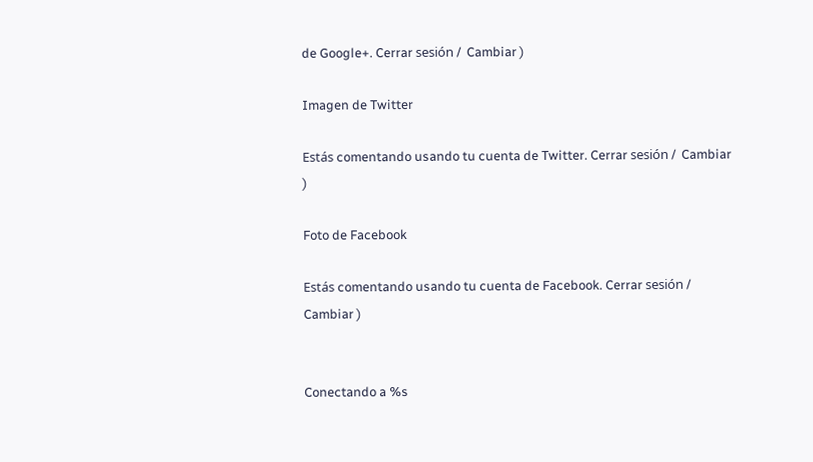de Google+. Cerrar sesión /  Cambiar )

Imagen de Twitter

Estás comentando usando tu cuenta de Twitter. Cerrar sesión /  Cambiar )

Foto de Facebook

Estás comentando usando tu cuenta de Facebook. Cerrar sesión /  Cambiar )


Conectando a %s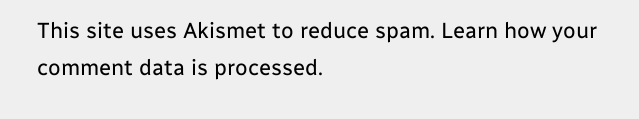This site uses Akismet to reduce spam. Learn how your comment data is processed.